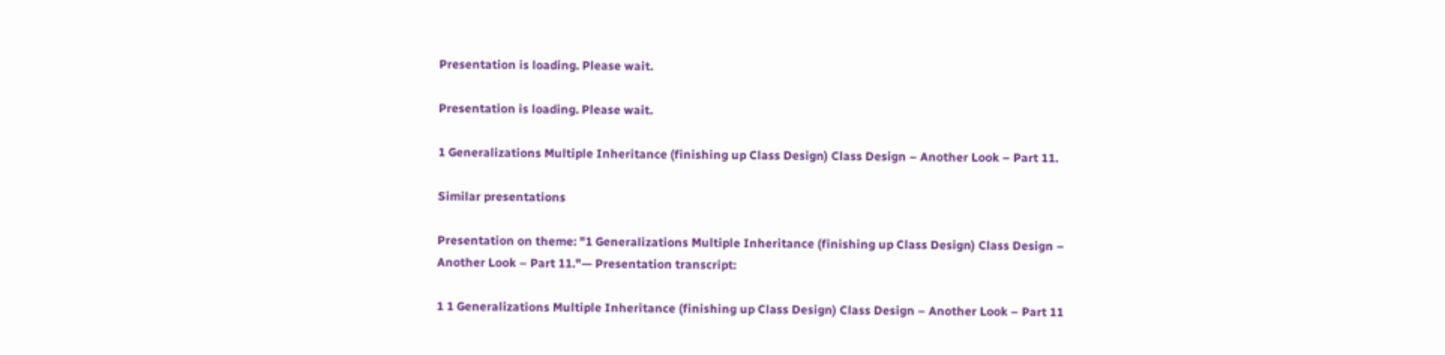Presentation is loading. Please wait.

Presentation is loading. Please wait.

1 Generalizations Multiple Inheritance (finishing up Class Design) Class Design – Another Look – Part 11.

Similar presentations

Presentation on theme: "1 Generalizations Multiple Inheritance (finishing up Class Design) Class Design – Another Look – Part 11."— Presentation transcript:

1 1 Generalizations Multiple Inheritance (finishing up Class Design) Class Design – Another Look – Part 11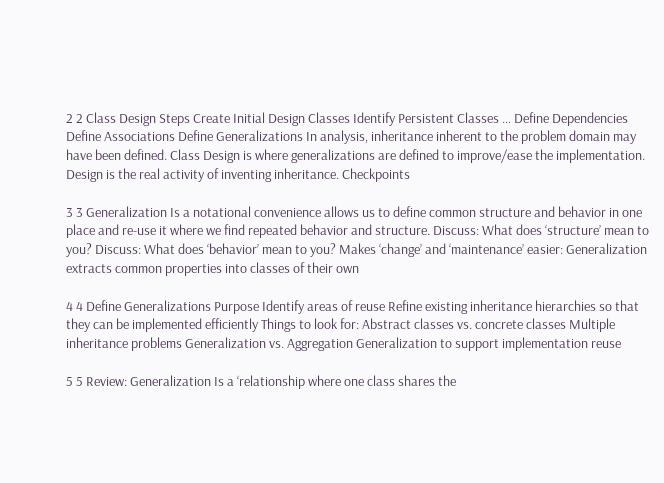2 2 Class Design Steps Create Initial Design Classes Identify Persistent Classes … Define Dependencies Define Associations Define Generalizations In analysis, inheritance inherent to the problem domain may have been defined. Class Design is where generalizations are defined to improve/ease the implementation. Design is the real activity of inventing inheritance. Checkpoints

3 3 Generalization Is a notational convenience allows us to define common structure and behavior in one place and re-use it where we find repeated behavior and structure. Discuss: What does ‘structure’ mean to you? Discuss: What does ‘behavior’ mean to you? Makes ‘change’ and ‘maintenance’ easier: Generalization extracts common properties into classes of their own

4 4 Define Generalizations Purpose Identify areas of reuse Refine existing inheritance hierarchies so that they can be implemented efficiently Things to look for: Abstract classes vs. concrete classes Multiple inheritance problems Generalization vs. Aggregation Generalization to support implementation reuse

5 5 Review: Generalization Is a ‘relationship where one class shares the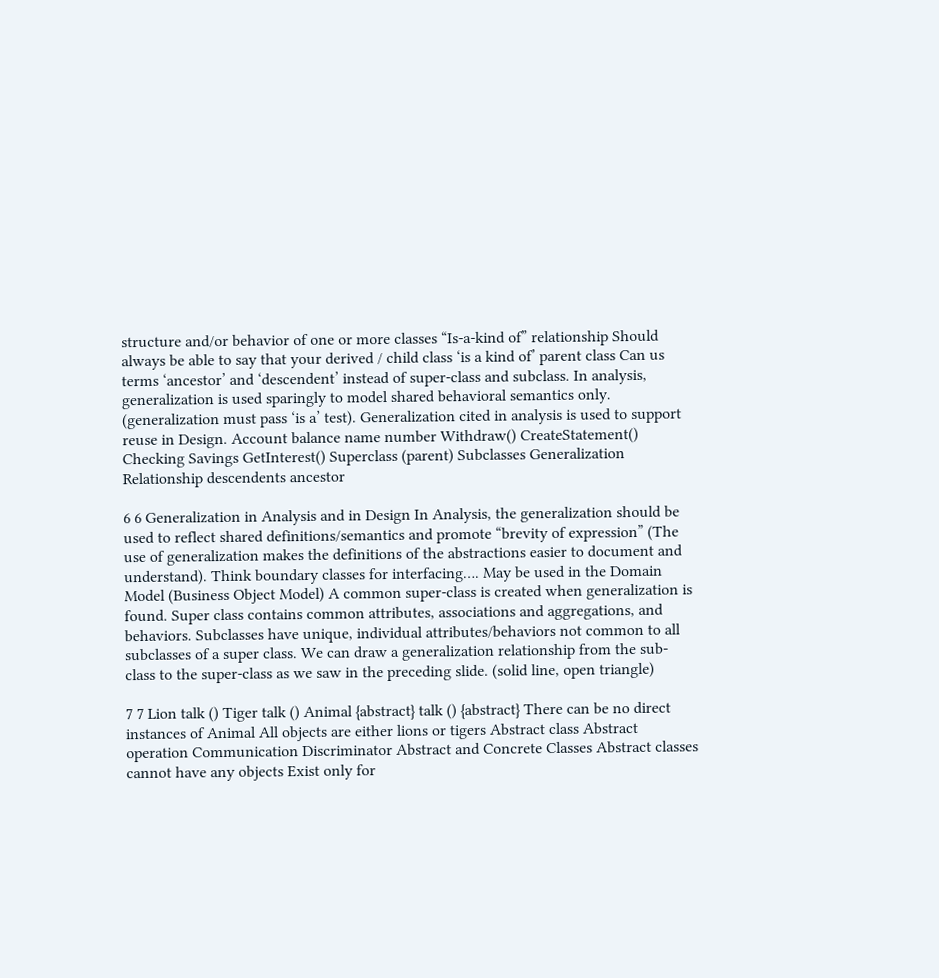structure and/or behavior of one or more classes “Is-a-kind of” relationship Should always be able to say that your derived / child class ‘is a kind of’ parent class Can us terms ‘ancestor’ and ‘descendent’ instead of super-class and subclass. In analysis, generalization is used sparingly to model shared behavioral semantics only. (generalization must pass ‘is a’ test). Generalization cited in analysis is used to support reuse in Design. Account balance name number Withdraw() CreateStatement() Checking Savings GetInterest() Superclass (parent) Subclasses Generalization Relationship descendents ancestor

6 6 Generalization in Analysis and in Design In Analysis, the generalization should be used to reflect shared definitions/semantics and promote “brevity of expression” (The use of generalization makes the definitions of the abstractions easier to document and understand). Think boundary classes for interfacing…. May be used in the Domain Model (Business Object Model) A common super-class is created when generalization is found. Super class contains common attributes, associations and aggregations, and behaviors. Subclasses have unique, individual attributes/behaviors not common to all subclasses of a super class. We can draw a generalization relationship from the sub-class to the super-class as we saw in the preceding slide. (solid line, open triangle)

7 7 Lion talk () Tiger talk () Animal {abstract} talk () {abstract} There can be no direct instances of Animal All objects are either lions or tigers Abstract class Abstract operation Communication Discriminator Abstract and Concrete Classes Abstract classes cannot have any objects Exist only for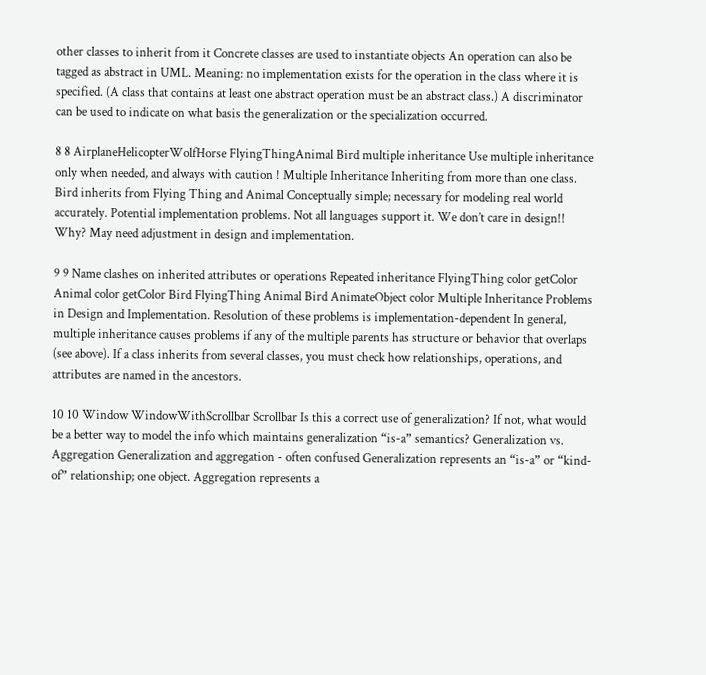other classes to inherit from it Concrete classes are used to instantiate objects An operation can also be tagged as abstract in UML. Meaning: no implementation exists for the operation in the class where it is specified. (A class that contains at least one abstract operation must be an abstract class.) A discriminator can be used to indicate on what basis the generalization or the specialization occurred.

8 8 AirplaneHelicopterWolfHorse FlyingThingAnimal Bird multiple inheritance Use multiple inheritance only when needed, and always with caution ! Multiple Inheritance Inheriting from more than one class. Bird inherits from Flying Thing and Animal Conceptually simple; necessary for modeling real world accurately. Potential implementation problems. Not all languages support it. We don’t care in design!! Why? May need adjustment in design and implementation.

9 9 Name clashes on inherited attributes or operations Repeated inheritance FlyingThing color getColor Animal color getColor Bird FlyingThing Animal Bird AnimateObject color Multiple Inheritance Problems in Design and Implementation. Resolution of these problems is implementation-dependent In general, multiple inheritance causes problems if any of the multiple parents has structure or behavior that overlaps (see above). If a class inherits from several classes, you must check how relationships, operations, and attributes are named in the ancestors.

10 10 Window WindowWithScrollbar Scrollbar Is this a correct use of generalization? If not, what would be a better way to model the info which maintains generalization “is-a” semantics? Generalization vs. Aggregation Generalization and aggregation - often confused Generalization represents an “is-a” or “kind-of” relationship; one object. Aggregation represents a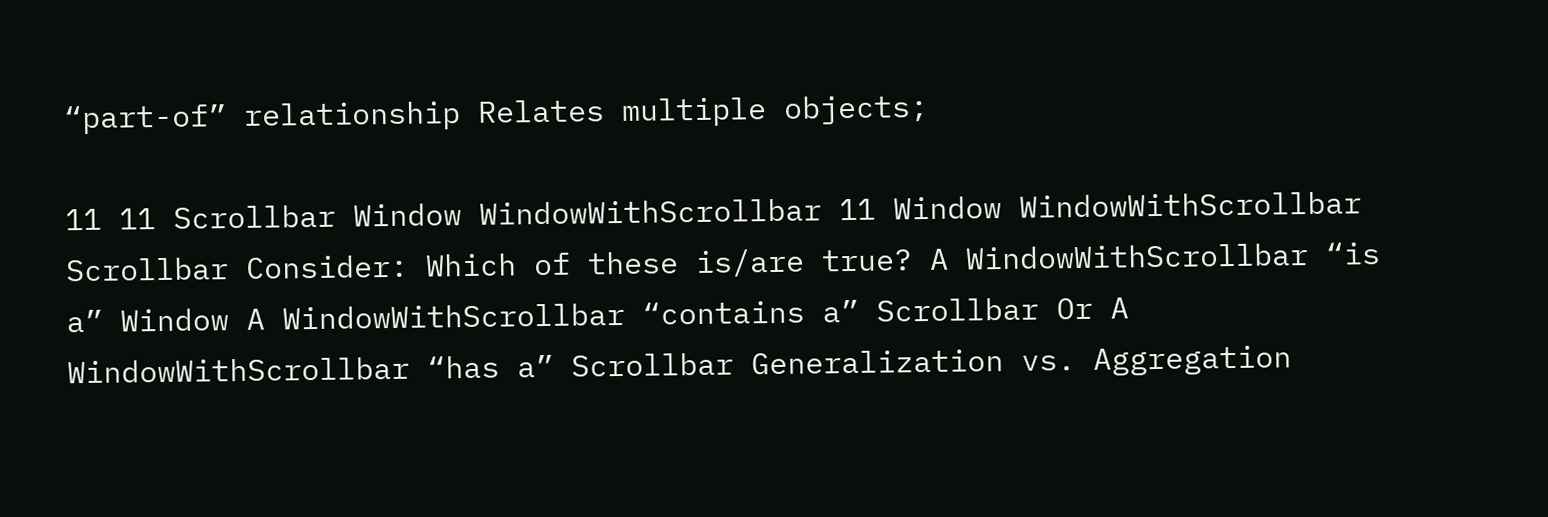“part-of” relationship Relates multiple objects;

11 11 Scrollbar Window WindowWithScrollbar 11 Window WindowWithScrollbar Scrollbar Consider: Which of these is/are true? A WindowWithScrollbar “is a” Window A WindowWithScrollbar “contains a” Scrollbar Or A WindowWithScrollbar “has a” Scrollbar Generalization vs. Aggregation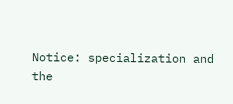Notice: specialization and the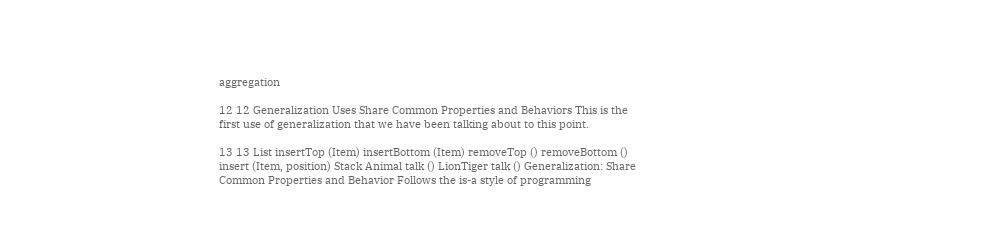aggregation

12 12 Generalization Uses Share Common Properties and Behaviors This is the first use of generalization that we have been talking about to this point.

13 13 List insertTop (Item) insertBottom (Item) removeTop () removeBottom () insert (Item, position) Stack Animal talk () LionTiger talk () Generalization: Share Common Properties and Behavior Follows the is-a style of programming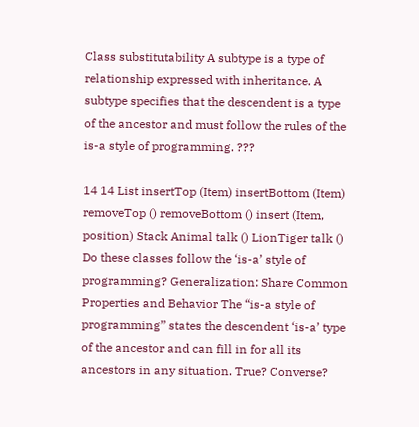Class substitutability A subtype is a type of relationship expressed with inheritance. A subtype specifies that the descendent is a type of the ancestor and must follow the rules of the is-a style of programming. ???

14 14 List insertTop (Item) insertBottom (Item) removeTop () removeBottom () insert (Item, position) Stack Animal talk () LionTiger talk () Do these classes follow the ‘is-a’ style of programming? Generalization: Share Common Properties and Behavior The “is-a style of programming” states the descendent ‘is-a’ type of the ancestor and can fill in for all its ancestors in any situation. True? Converse?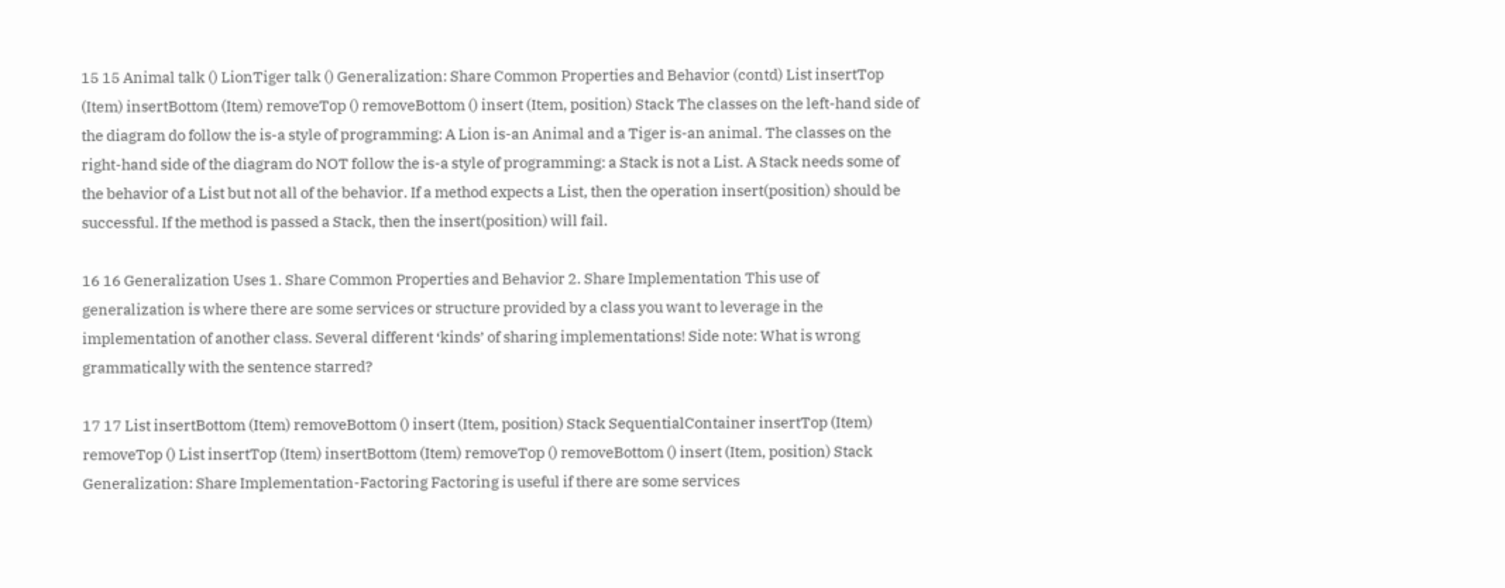15 15 Animal talk () LionTiger talk () Generalization: Share Common Properties and Behavior (contd) List insertTop (Item) insertBottom (Item) removeTop () removeBottom () insert (Item, position) Stack The classes on the left-hand side of the diagram do follow the is-a style of programming: A Lion is-an Animal and a Tiger is-an animal. The classes on the right-hand side of the diagram do NOT follow the is-a style of programming: a Stack is not a List. A Stack needs some of the behavior of a List but not all of the behavior. If a method expects a List, then the operation insert(position) should be successful. If the method is passed a Stack, then the insert(position) will fail.

16 16 Generalization Uses 1. Share Common Properties and Behavior 2. Share Implementation This use of generalization is where there are some services or structure provided by a class you want to leverage in the implementation of another class. Several different ‘kinds’ of sharing implementations! Side note: What is wrong grammatically with the sentence starred?

17 17 List insertBottom (Item) removeBottom () insert (Item, position) Stack SequentialContainer insertTop (Item) removeTop () List insertTop (Item) insertBottom (Item) removeTop () removeBottom () insert (Item, position) Stack Generalization: Share Implementation-Factoring Factoring is useful if there are some services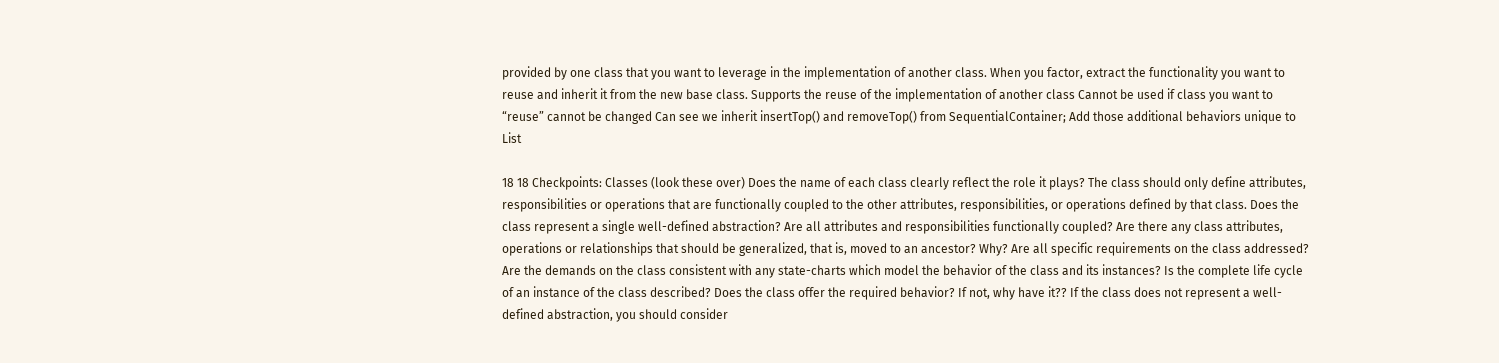provided by one class that you want to leverage in the implementation of another class. When you factor, extract the functionality you want to reuse and inherit it from the new base class. Supports the reuse of the implementation of another class Cannot be used if class you want to “reuse” cannot be changed Can see we inherit insertTop() and removeTop() from SequentialContainer; Add those additional behaviors unique to List

18 18 Checkpoints: Classes (look these over) Does the name of each class clearly reflect the role it plays? The class should only define attributes, responsibilities or operations that are functionally coupled to the other attributes, responsibilities, or operations defined by that class. Does the class represent a single well-defined abstraction? Are all attributes and responsibilities functionally coupled? Are there any class attributes, operations or relationships that should be generalized, that is, moved to an ancestor? Why? Are all specific requirements on the class addressed? Are the demands on the class consistent with any state-charts which model the behavior of the class and its instances? Is the complete life cycle of an instance of the class described? Does the class offer the required behavior? If not, why have it?? If the class does not represent a well-defined abstraction, you should consider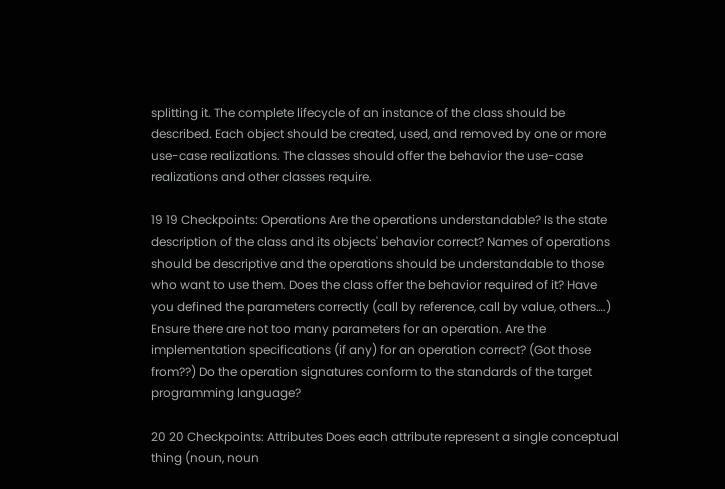splitting it. The complete lifecycle of an instance of the class should be described. Each object should be created, used, and removed by one or more use-case realizations. The classes should offer the behavior the use-case realizations and other classes require.

19 19 Checkpoints: Operations Are the operations understandable? Is the state description of the class and its objects' behavior correct? Names of operations should be descriptive and the operations should be understandable to those who want to use them. Does the class offer the behavior required of it? Have you defined the parameters correctly (call by reference, call by value, others….) Ensure there are not too many parameters for an operation. Are the implementation specifications (if any) for an operation correct? (Got those from??) Do the operation signatures conform to the standards of the target programming language?

20 20 Checkpoints: Attributes Does each attribute represent a single conceptual thing (noun, noun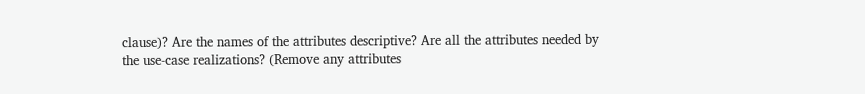clause)? Are the names of the attributes descriptive? Are all the attributes needed by the use-case realizations? (Remove any attributes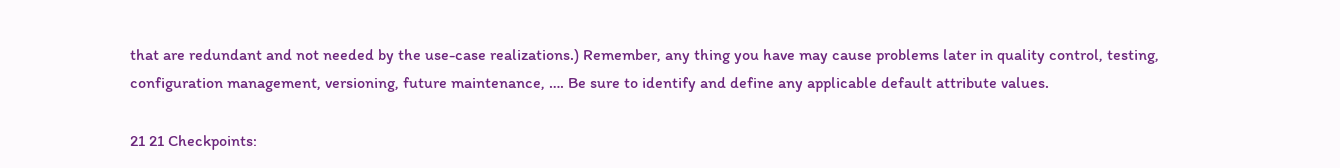that are redundant and not needed by the use-case realizations.) Remember, any thing you have may cause problems later in quality control, testing, configuration management, versioning, future maintenance, …. Be sure to identify and define any applicable default attribute values.

21 21 Checkpoints: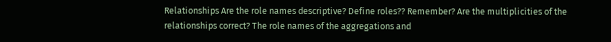Relationships Are the role names descriptive? Define roles?? Remember? Are the multiplicities of the relationships correct? The role names of the aggregations and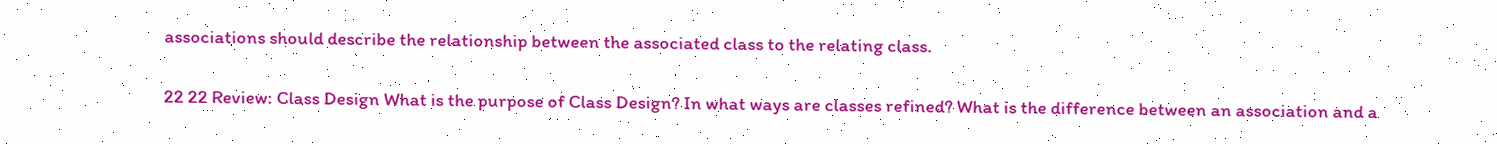associations should describe the relationship between the associated class to the relating class.

22 22 Review: Class Design What is the purpose of Class Design? In what ways are classes refined? What is the difference between an association and a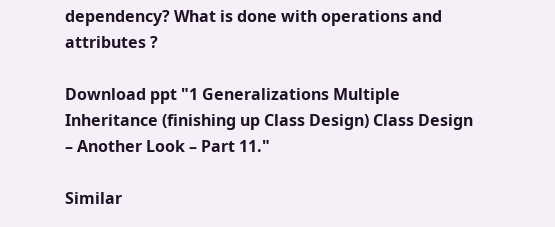dependency? What is done with operations and attributes ?

Download ppt "1 Generalizations Multiple Inheritance (finishing up Class Design) Class Design – Another Look – Part 11."

Similar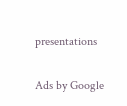presentations

Ads by Google